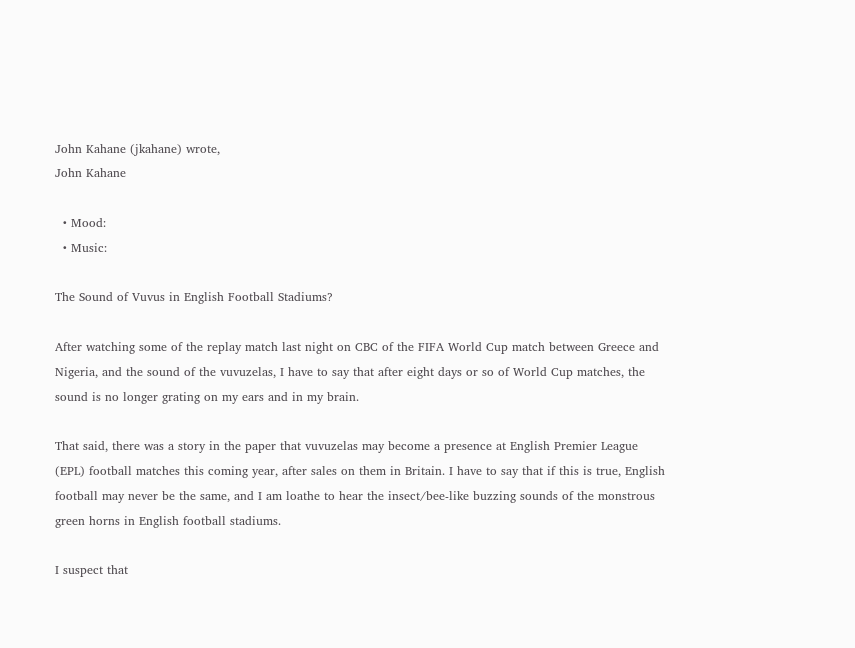John Kahane (jkahane) wrote,
John Kahane

  • Mood:
  • Music:

The Sound of Vuvus in English Football Stadiums?

After watching some of the replay match last night on CBC of the FIFA World Cup match between Greece and Nigeria, and the sound of the vuvuzelas, I have to say that after eight days or so of World Cup matches, the sound is no longer grating on my ears and in my brain.

That said, there was a story in the paper that vuvuzelas may become a presence at English Premier League (EPL) football matches this coming year, after sales on them in Britain. I have to say that if this is true, English football may never be the same, and I am loathe to hear the insect/bee-like buzzing sounds of the monstrous green horns in English football stadiums.

I suspect that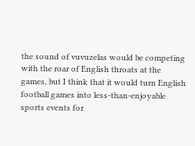the sound of vuvuzelas would be competing with the roar of English throats at the games, but I think that it would turn English football games into less-than-enjoyable sports events for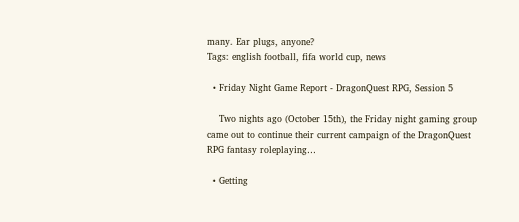many. Ear plugs, anyone?
Tags: english football, fifa world cup, news

  • Friday Night Game Report - DragonQuest RPG, Session 5

    Two nights ago (October 15th), the Friday night gaming group came out to continue their current campaign of the DragonQuest RPG fantasy roleplaying…

  • Getting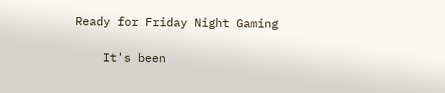Ready for Friday Night Gaming

    It's been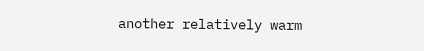another relatively warm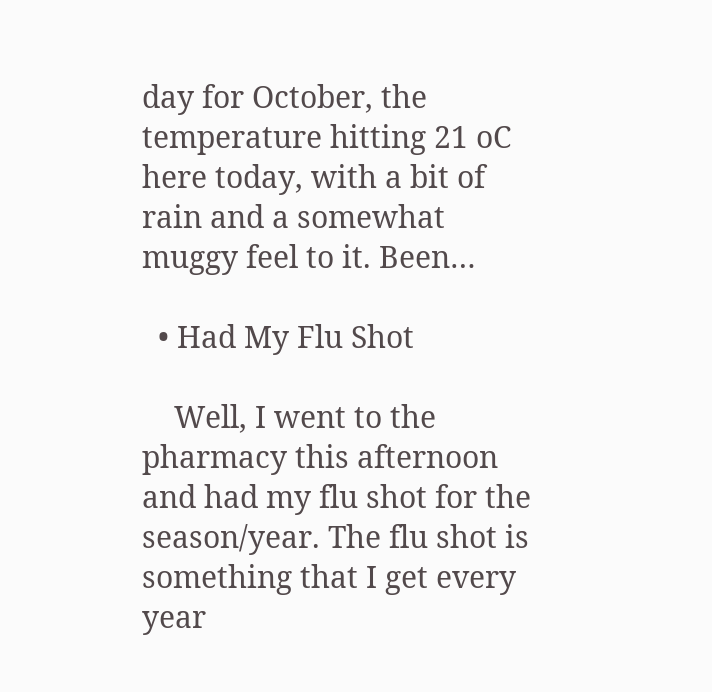day for October, the temperature hitting 21 oC here today, with a bit of rain and a somewhat muggy feel to it. Been…

  • Had My Flu Shot

    Well, I went to the pharmacy this afternoon and had my flu shot for the season/year. The flu shot is something that I get every year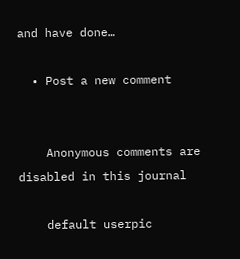and have done…

  • Post a new comment


    Anonymous comments are disabled in this journal

    default userpic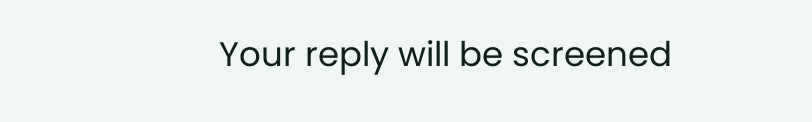Your reply will be screened